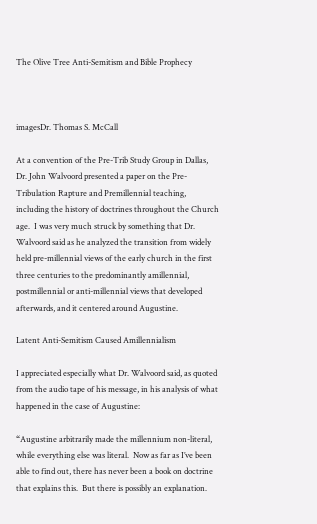The Olive Tree Anti-Semitism and Bible Prophecy



imagesDr. Thomas S. McCall

At a convention of the Pre-Trib Study Group in Dallas, Dr. John Walvoord presented a paper on the Pre-Tribulation Rapture and Premillennial teaching, including the history of doctrines throughout the Church age.  I was very much struck by something that Dr. Walvoord said as he analyzed the transition from widely held pre-millennial views of the early church in the first three centuries to the predominantly amillennial, postmillennial or anti-millennial views that developed afterwards, and it centered around Augustine.

Latent Anti-Semitism Caused Amillennialism

I appreciated especially what Dr. Walvoord said, as quoted from the audio tape of his message, in his analysis of what happened in the case of Augustine:

“Augustine arbitrarily made the millennium non-literal, while everything else was literal.  Now as far as I’ve been able to find out, there has never been a book on doctrine that explains this.  But there is possibly an explanation.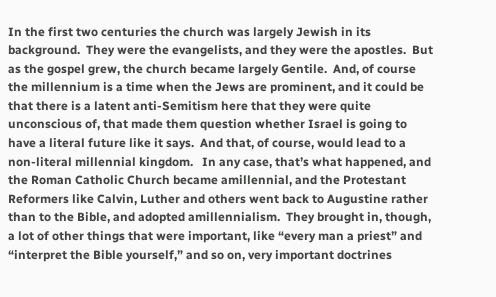In the first two centuries the church was largely Jewish in its background.  They were the evangelists, and they were the apostles.  But as the gospel grew, the church became largely Gentile.  And, of course the millennium is a time when the Jews are prominent, and it could be that there is a latent anti-Semitism here that they were quite unconscious of, that made them question whether Israel is going to have a literal future like it says.  And that, of course, would lead to a non-literal millennial kingdom.   In any case, that’s what happened, and the Roman Catholic Church became amillennial, and the Protestant Reformers like Calvin, Luther and others went back to Augustine rather than to the Bible, and adopted amillennialism.  They brought in, though, a lot of other things that were important, like “every man a priest” and “interpret the Bible yourself,” and so on, very important doctrines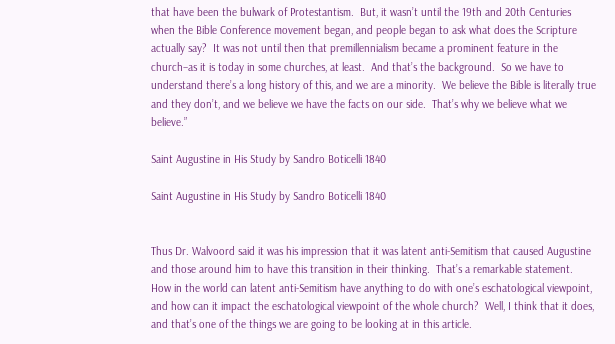that have been the bulwark of Protestantism.  But, it wasn’t until the 19th and 20th Centuries when the Bible Conference movement began, and people began to ask what does the Scripture actually say?  It was not until then that premillennialism became a prominent feature in the church–as it is today in some churches, at least.  And that’s the background.  So we have to understand there’s a long history of this, and we are a minority.  We believe the Bible is literally true and they don’t, and we believe we have the facts on our side.  That’s why we believe what we believe.”

Saint Augustine in His Study by Sandro Boticelli 1840

Saint Augustine in His Study by Sandro Boticelli 1840


Thus Dr. Walvoord said it was his impression that it was latent anti-Semitism that caused Augustine and those around him to have this transition in their thinking.  That’s a remarkable statement.   How in the world can latent anti-Semitism have anything to do with one’s eschatological viewpoint, and how can it impact the eschatological viewpoint of the whole church?  Well, I think that it does, and that’s one of the things we are going to be looking at in this article.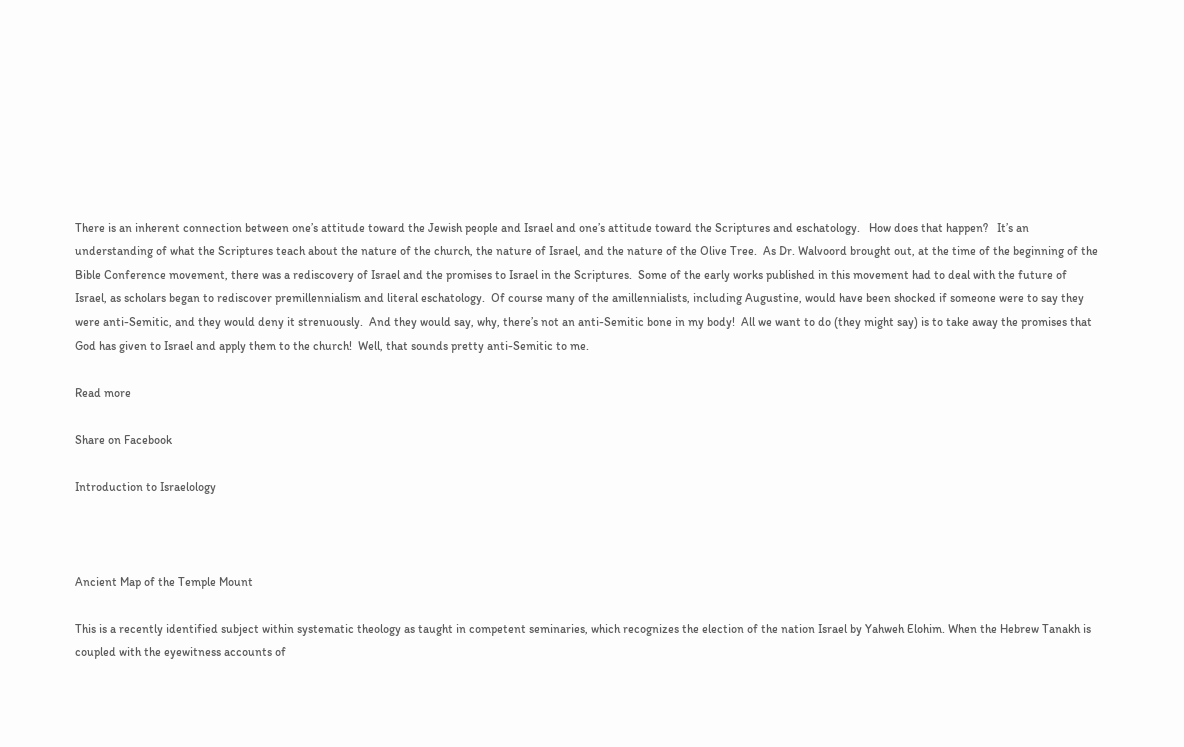There is an inherent connection between one’s attitude toward the Jewish people and Israel and one’s attitude toward the Scriptures and eschatology.   How does that happen?   It’s an understanding of what the Scriptures teach about the nature of the church, the nature of Israel, and the nature of the Olive Tree.  As Dr. Walvoord brought out, at the time of the beginning of the Bible Conference movement, there was a rediscovery of Israel and the promises to Israel in the Scriptures.  Some of the early works published in this movement had to deal with the future of Israel, as scholars began to rediscover premillennialism and literal eschatology.  Of course many of the amillennialists, including Augustine, would have been shocked if someone were to say they were anti-Semitic, and they would deny it strenuously.  And they would say, why, there’s not an anti-Semitic bone in my body!  All we want to do (they might say) is to take away the promises that God has given to Israel and apply them to the church!  Well, that sounds pretty anti-Semitic to me.

Read more

Share on Facebook

Introduction to Israelology



Ancient Map of the Temple Mount

This is a recently identified subject within systematic theology as taught in competent seminaries, which recognizes the election of the nation Israel by Yahweh Elohim. When the Hebrew Tanakh is coupled with the eyewitness accounts of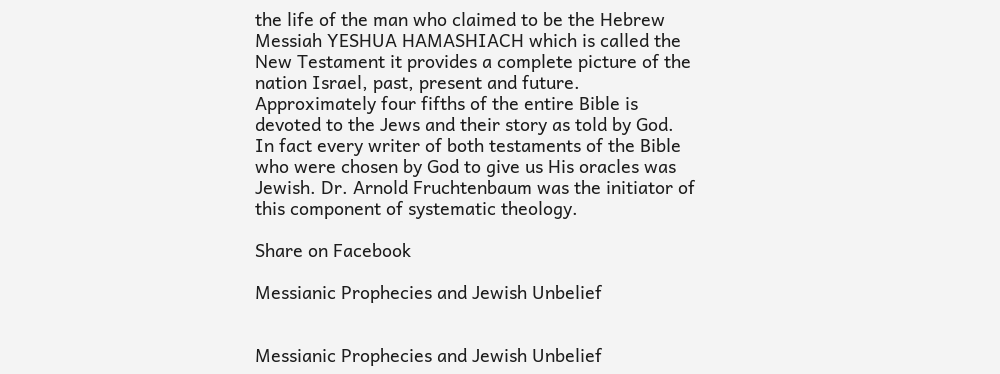the life of the man who claimed to be the Hebrew Messiah YESHUA HAMASHIACH which is called the New Testament it provides a complete picture of the nation Israel, past, present and future. Approximately four fifths of the entire Bible is devoted to the Jews and their story as told by God. In fact every writer of both testaments of the Bible who were chosen by God to give us His oracles was Jewish. Dr. Arnold Fruchtenbaum was the initiator of this component of systematic theology.

Share on Facebook

Messianic Prophecies and Jewish Unbelief


Messianic Prophecies and Jewish Unbelief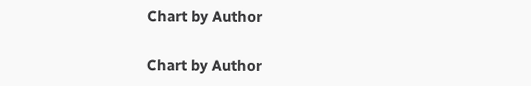Chart by Author

Chart by Author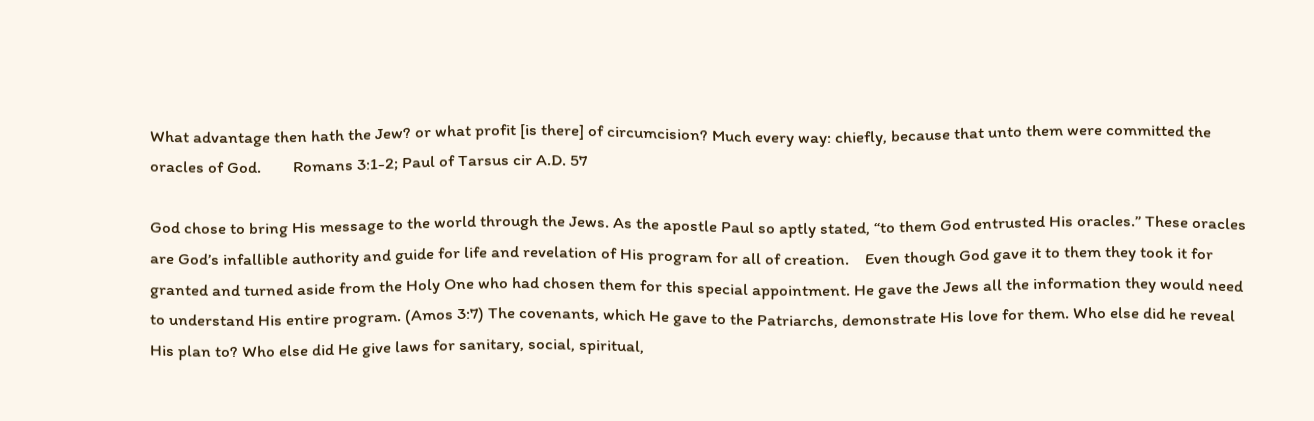What advantage then hath the Jew? or what profit [is there] of circumcision? Much every way: chiefly, because that unto them were committed the oracles of God.        Romans 3:1-2; Paul of Tarsus cir A.D. 57

God chose to bring His message to the world through the Jews. As the apostle Paul so aptly stated, “to them God entrusted His oracles.” These oracles are God’s infallible authority and guide for life and revelation of His program for all of creation.    Even though God gave it to them they took it for granted and turned aside from the Holy One who had chosen them for this special appointment. He gave the Jews all the information they would need to understand His entire program. (Amos 3:7) The covenants, which He gave to the Patriarchs, demonstrate His love for them. Who else did he reveal His plan to? Who else did He give laws for sanitary, social, spiritual,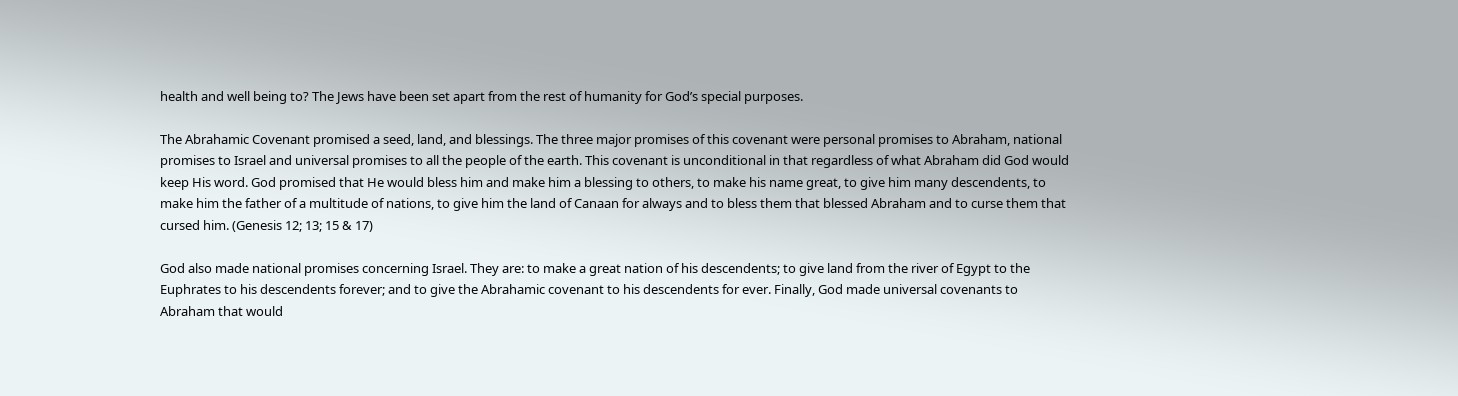health and well being to? The Jews have been set apart from the rest of humanity for God’s special purposes.

The Abrahamic Covenant promised a seed, land, and blessings. The three major promises of this covenant were personal promises to Abraham, national promises to Israel and universal promises to all the people of the earth. This covenant is unconditional in that regardless of what Abraham did God would keep His word. God promised that He would bless him and make him a blessing to others, to make his name great, to give him many descendents, to make him the father of a multitude of nations, to give him the land of Canaan for always and to bless them that blessed Abraham and to curse them that cursed him. (Genesis 12; 13; 15 & 17)

God also made national promises concerning Israel. They are: to make a great nation of his descendents; to give land from the river of Egypt to the Euphrates to his descendents forever; and to give the Abrahamic covenant to his descendents for ever. Finally, God made universal covenants to Abraham that would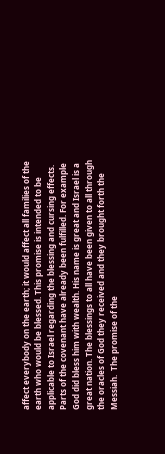affect everybody on the earth; it would affect all families of the earth who would be blessed. This promise is intended to be applicable to Israel regarding the blessing and cursing effects. Parts of the covenant have already been fulfilled. For example God did bless him with wealth. His name is great and Israel is a great nation. The blessings to all have been given to all through the oracles of God they received and they brought forth the Messiah.  The promise of the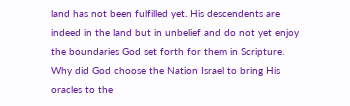land has not been fulfilled yet. His descendents are indeed in the land but in unbelief and do not yet enjoy the boundaries God set forth for them in Scripture. Why did God choose the Nation Israel to bring His oracles to the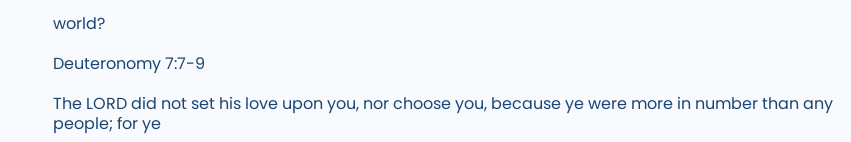world?

Deuteronomy 7:7-9

The LORD did not set his love upon you, nor choose you, because ye were more in number than any people; for ye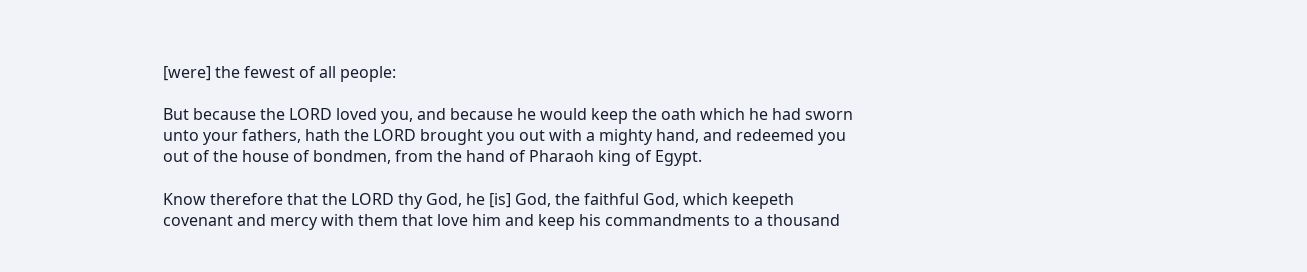[were] the fewest of all people:

But because the LORD loved you, and because he would keep the oath which he had sworn unto your fathers, hath the LORD brought you out with a mighty hand, and redeemed you out of the house of bondmen, from the hand of Pharaoh king of Egypt.

Know therefore that the LORD thy God, he [is] God, the faithful God, which keepeth covenant and mercy with them that love him and keep his commandments to a thousand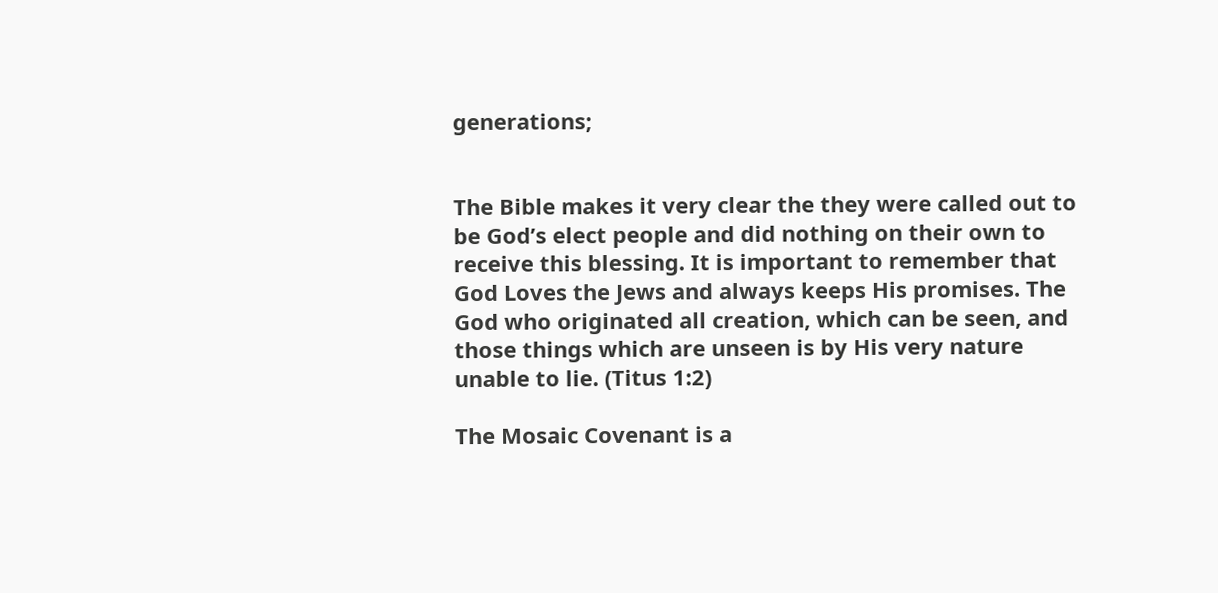generations;


The Bible makes it very clear the they were called out to be God’s elect people and did nothing on their own to receive this blessing. It is important to remember that God Loves the Jews and always keeps His promises. The God who originated all creation, which can be seen, and those things which are unseen is by His very nature unable to lie. (Titus 1:2)

The Mosaic Covenant is a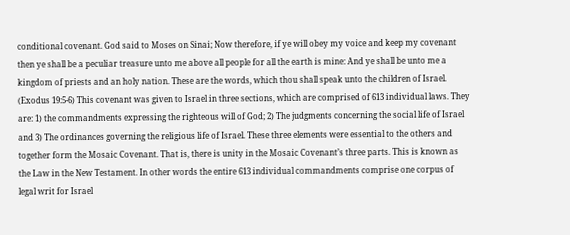conditional covenant. God said to Moses on Sinai; Now therefore, if ye will obey my voice and keep my covenant then ye shall be a peculiar treasure unto me above all people for all the earth is mine: And ye shall be unto me a kingdom of priests and an holy nation. These are the words, which thou shall speak unto the children of Israel. (Exodus 19:5-6) This covenant was given to Israel in three sections, which are comprised of 613 individual laws. They are: 1) the commandments expressing the righteous will of God; 2) The judgments concerning the social life of Israel and 3) The ordinances governing the religious life of Israel. These three elements were essential to the others and together form the Mosaic Covenant. That is, there is unity in the Mosaic Covenant’s three parts. This is known as the Law in the New Testament. In other words the entire 613 individual commandments comprise one corpus of legal writ for Israel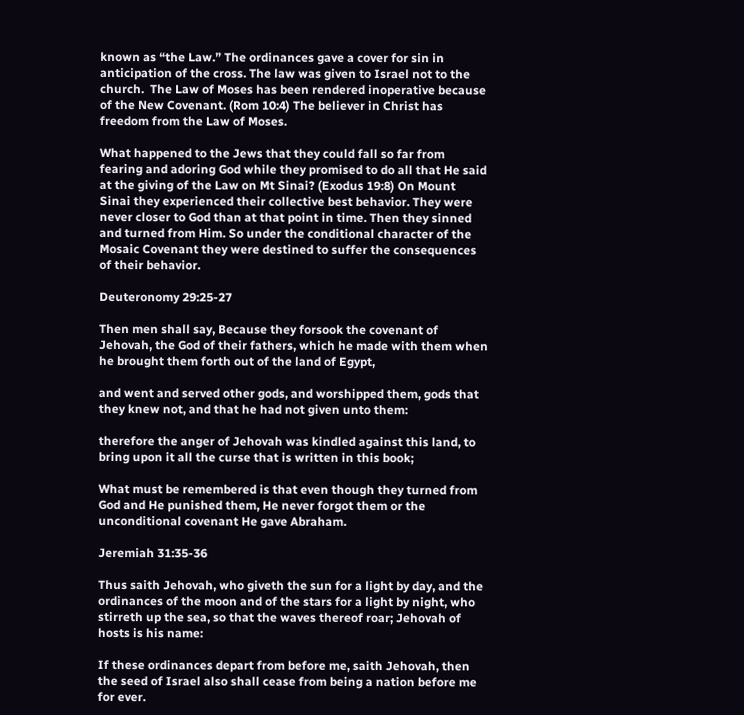known as “the Law.” The ordinances gave a cover for sin in anticipation of the cross. The law was given to Israel not to the church.  The Law of Moses has been rendered inoperative because of the New Covenant. (Rom 10:4) The believer in Christ has freedom from the Law of Moses.

What happened to the Jews that they could fall so far from fearing and adoring God while they promised to do all that He said at the giving of the Law on Mt Sinai? (Exodus 19:8) On Mount Sinai they experienced their collective best behavior. They were never closer to God than at that point in time. Then they sinned and turned from Him. So under the conditional character of the Mosaic Covenant they were destined to suffer the consequences of their behavior.

Deuteronomy 29:25-27

Then men shall say, Because they forsook the covenant of Jehovah, the God of their fathers, which he made with them when he brought them forth out of the land of Egypt,

and went and served other gods, and worshipped them, gods that they knew not, and that he had not given unto them:

therefore the anger of Jehovah was kindled against this land, to bring upon it all the curse that is written in this book;

What must be remembered is that even though they turned from God and He punished them, He never forgot them or the unconditional covenant He gave Abraham.

Jeremiah 31:35-36

Thus saith Jehovah, who giveth the sun for a light by day, and the ordinances of the moon and of the stars for a light by night, who stirreth up the sea, so that the waves thereof roar; Jehovah of hosts is his name:

If these ordinances depart from before me, saith Jehovah, then the seed of Israel also shall cease from being a nation before me for ever.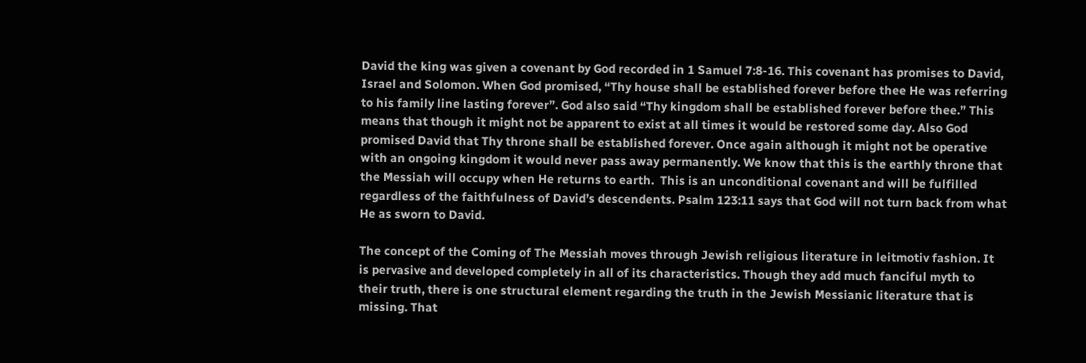David the king was given a covenant by God recorded in 1 Samuel 7:8-16. This covenant has promises to David, Israel and Solomon. When God promised, “Thy house shall be established forever before thee He was referring to his family line lasting forever”. God also said “Thy kingdom shall be established forever before thee.” This means that though it might not be apparent to exist at all times it would be restored some day. Also God promised David that Thy throne shall be established forever. Once again although it might not be operative with an ongoing kingdom it would never pass away permanently. We know that this is the earthly throne that the Messiah will occupy when He returns to earth.  This is an unconditional covenant and will be fulfilled regardless of the faithfulness of David’s descendents. Psalm 123:11 says that God will not turn back from what He as sworn to David.

The concept of the Coming of The Messiah moves through Jewish religious literature in leitmotiv fashion. It is pervasive and developed completely in all of its characteristics. Though they add much fanciful myth to their truth, there is one structural element regarding the truth in the Jewish Messianic literature that is missing. That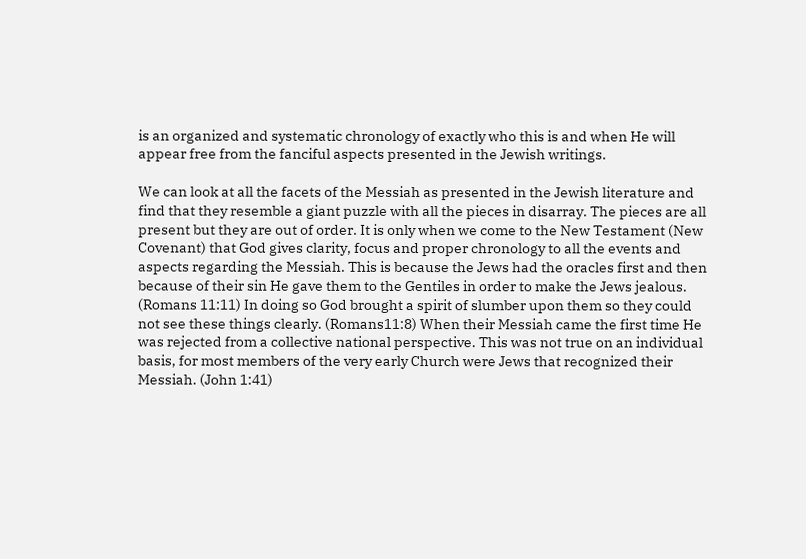is an organized and systematic chronology of exactly who this is and when He will appear free from the fanciful aspects presented in the Jewish writings.

We can look at all the facets of the Messiah as presented in the Jewish literature and find that they resemble a giant puzzle with all the pieces in disarray. The pieces are all present but they are out of order. It is only when we come to the New Testament (New Covenant) that God gives clarity, focus and proper chronology to all the events and aspects regarding the Messiah. This is because the Jews had the oracles first and then because of their sin He gave them to the Gentiles in order to make the Jews jealous. (Romans 11:11) In doing so God brought a spirit of slumber upon them so they could not see these things clearly. (Romans11:8) When their Messiah came the first time He was rejected from a collective national perspective. This was not true on an individual basis, for most members of the very early Church were Jews that recognized their Messiah. (John 1:41)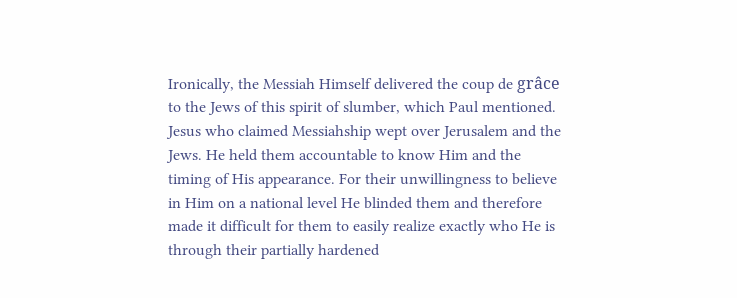Ironically, the Messiah Himself delivered the coup de grâce to the Jews of this spirit of slumber, which Paul mentioned.  Jesus who claimed Messiahship wept over Jerusalem and the Jews. He held them accountable to know Him and the timing of His appearance. For their unwillingness to believe in Him on a national level He blinded them and therefore made it difficult for them to easily realize exactly who He is through their partially hardened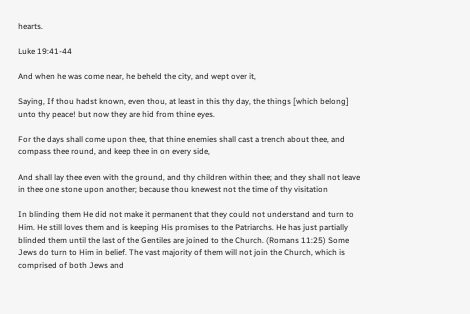hearts.

Luke 19:41-44

And when he was come near, he beheld the city, and wept over it,

Saying, If thou hadst known, even thou, at least in this thy day, the things [which belong] unto thy peace! but now they are hid from thine eyes.

For the days shall come upon thee, that thine enemies shall cast a trench about thee, and compass thee round, and keep thee in on every side,

And shall lay thee even with the ground, and thy children within thee; and they shall not leave in thee one stone upon another; because thou knewest not the time of thy visitation

In blinding them He did not make it permanent that they could not understand and turn to Him. He still loves them and is keeping His promises to the Patriarchs. He has just partially blinded them until the last of the Gentiles are joined to the Church. (Romans 11:25) Some Jews do turn to Him in belief. The vast majority of them will not join the Church, which is comprised of both Jews and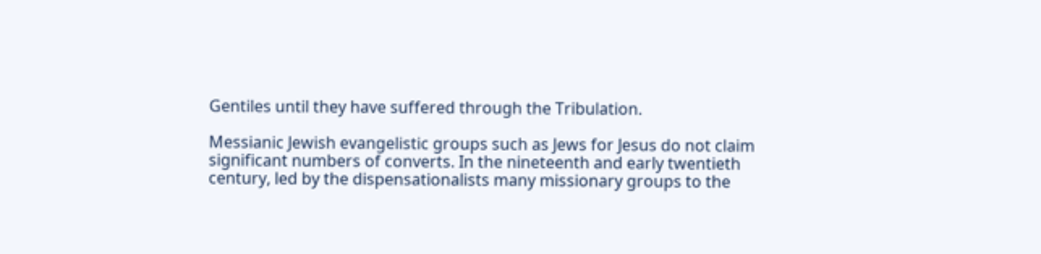Gentiles until they have suffered through the Tribulation.

Messianic Jewish evangelistic groups such as Jews for Jesus do not claim significant numbers of converts. In the nineteenth and early twentieth century, led by the dispensationalists many missionary groups to the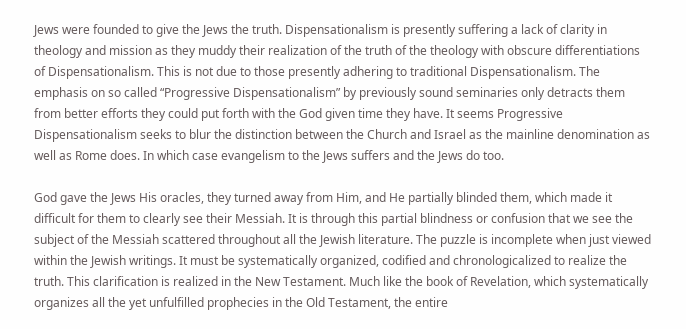Jews were founded to give the Jews the truth. Dispensationalism is presently suffering a lack of clarity in theology and mission as they muddy their realization of the truth of the theology with obscure differentiations of Dispensationalism. This is not due to those presently adhering to traditional Dispensationalism. The emphasis on so called “Progressive Dispensationalism” by previously sound seminaries only detracts them from better efforts they could put forth with the God given time they have. It seems Progressive Dispensationalism seeks to blur the distinction between the Church and Israel as the mainline denomination as well as Rome does. In which case evangelism to the Jews suffers and the Jews do too.

God gave the Jews His oracles, they turned away from Him, and He partially blinded them, which made it difficult for them to clearly see their Messiah. It is through this partial blindness or confusion that we see the subject of the Messiah scattered throughout all the Jewish literature. The puzzle is incomplete when just viewed within the Jewish writings. It must be systematically organized, codified and chronologicalized to realize the truth. This clarification is realized in the New Testament. Much like the book of Revelation, which systematically organizes all the yet unfulfilled prophecies in the Old Testament, the entire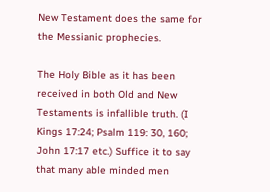New Testament does the same for the Messianic prophecies.

The Holy Bible as it has been received in both Old and New Testaments is infallible truth. (I Kings 17:24; Psalm 119: 30, 160; John 17:17 etc.) Suffice it to say that many able minded men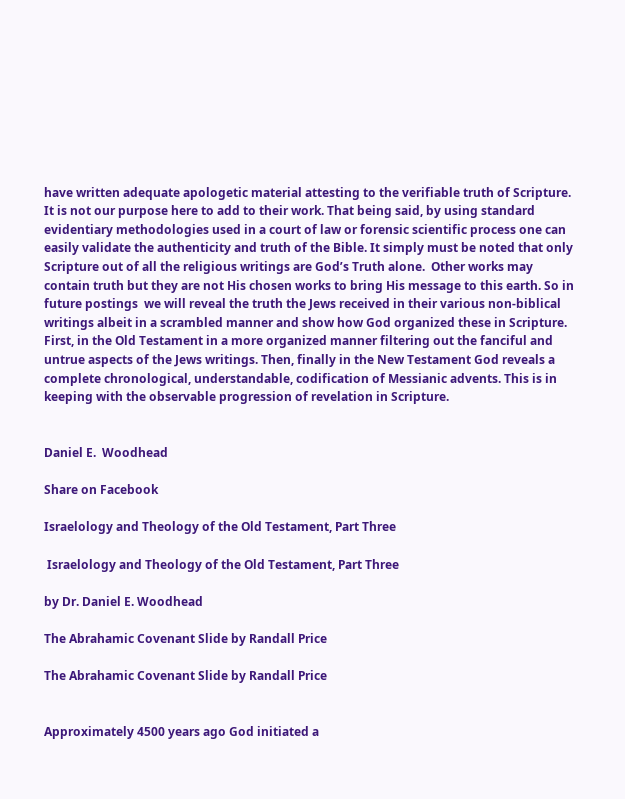have written adequate apologetic material attesting to the verifiable truth of Scripture. It is not our purpose here to add to their work. That being said, by using standard evidentiary methodologies used in a court of law or forensic scientific process one can easily validate the authenticity and truth of the Bible. It simply must be noted that only Scripture out of all the religious writings are God’s Truth alone.  Other works may contain truth but they are not His chosen works to bring His message to this earth. So in future postings  we will reveal the truth the Jews received in their various non-biblical writings albeit in a scrambled manner and show how God organized these in Scripture. First, in the Old Testament in a more organized manner filtering out the fanciful and untrue aspects of the Jews writings. Then, finally in the New Testament God reveals a complete chronological, understandable, codification of Messianic advents. This is in keeping with the observable progression of revelation in Scripture.


Daniel E.  Woodhead

Share on Facebook

Israelology and Theology of the Old Testament, Part Three

 Israelology and Theology of the Old Testament, Part Three

by Dr. Daniel E. Woodhead

The Abrahamic Covenant Slide by Randall Price

The Abrahamic Covenant Slide by Randall Price


Approximately 4500 years ago God initiated a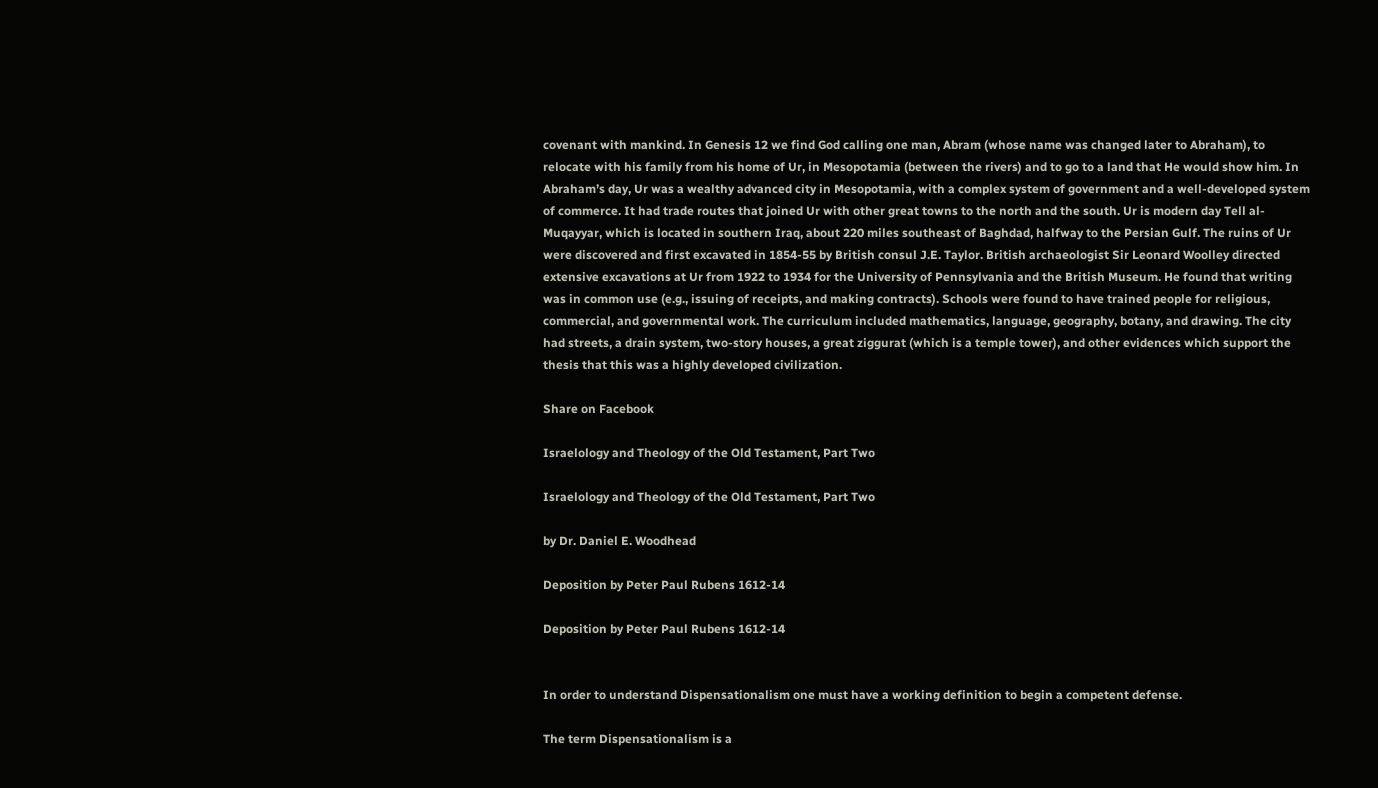covenant with mankind. In Genesis 12 we find God calling one man, Abram (whose name was changed later to Abraham), to relocate with his family from his home of Ur, in Mesopotamia (between the rivers) and to go to a land that He would show him. In Abraham’s day, Ur was a wealthy advanced city in Mesopotamia, with a complex system of government and a well-developed system of commerce. It had trade routes that joined Ur with other great towns to the north and the south. Ur is modern day Tell al-Muqayyar, which is located in southern Iraq, about 220 miles southeast of Baghdad, halfway to the Persian Gulf. The ruins of Ur were discovered and first excavated in 1854-55 by British consul J.E. Taylor. British archaeologist Sir Leonard Woolley directed extensive excavations at Ur from 1922 to 1934 for the University of Pennsylvania and the British Museum. He found that writing was in common use (e.g., issuing of receipts, and making contracts). Schools were found to have trained people for religious, commercial, and governmental work. The curriculum included mathematics, language, geography, botany, and drawing. The city had streets, a drain system, two-story houses, a great ziggurat (which is a temple tower), and other evidences which support the thesis that this was a highly developed civilization.

Share on Facebook

Israelology and Theology of the Old Testament, Part Two

Israelology and Theology of the Old Testament, Part Two

by Dr. Daniel E. Woodhead

Deposition by Peter Paul Rubens 1612-14

Deposition by Peter Paul Rubens 1612-14


In order to understand Dispensationalism one must have a working definition to begin a competent defense.

The term Dispensationalism is a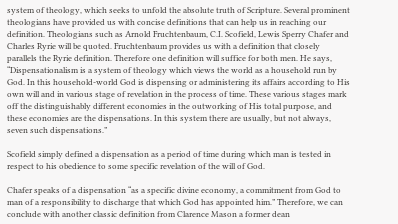system of theology, which seeks to unfold the absolute truth of Scripture. Several prominent theologians have provided us with concise definitions that can help us in reaching our definition. Theologians such as Arnold Fruchtenbaum, C.I. Scofield, Lewis Sperry Chafer and Charles Ryrie will be quoted. Fruchtenbaum provides us with a definition that closely parallels the Ryrie definition. Therefore one definition will suffice for both men. He says, “Dispensationalism is a system of theology which views the world as a household run by God. In this household-world God is dispensing or administering its affairs according to His own will and in various stage of revelation in the process of time. These various stages mark off the distinguishably different economies in the outworking of His total purpose, and these economies are the dispensations. In this system there are usually, but not always, seven such dispensations.”

Scofield simply defined a dispensation as a period of time during which man is tested in respect to his obedience to some specific revelation of the will of God.

Chafer speaks of a dispensation “as a specific divine economy, a commitment from God to man of a responsibility to discharge that which God has appointed him.” Therefore, we can conclude with another classic definition from Clarence Mason a former dean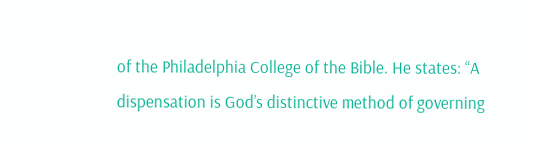of the Philadelphia College of the Bible. He states: “A dispensation is God’s distinctive method of governing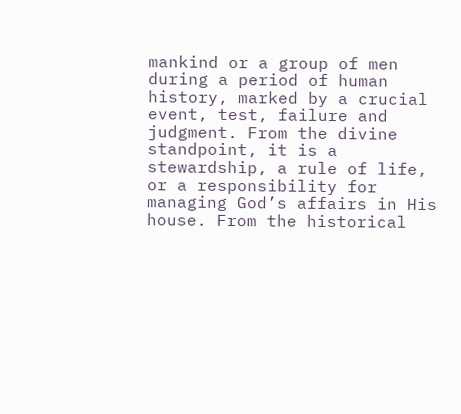mankind or a group of men during a period of human history, marked by a crucial event, test, failure and judgment. From the divine standpoint, it is a stewardship, a rule of life, or a responsibility for managing God’s affairs in His house. From the historical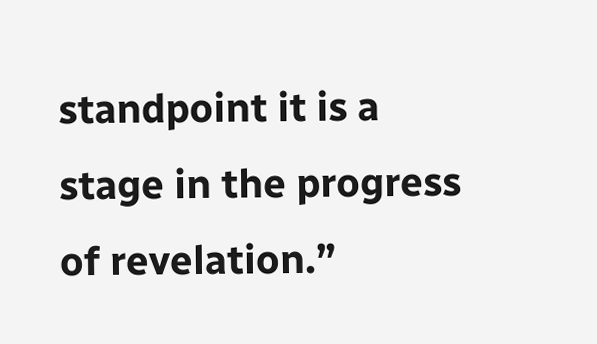standpoint it is a stage in the progress of revelation.”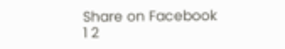Share on Facebook
1 2